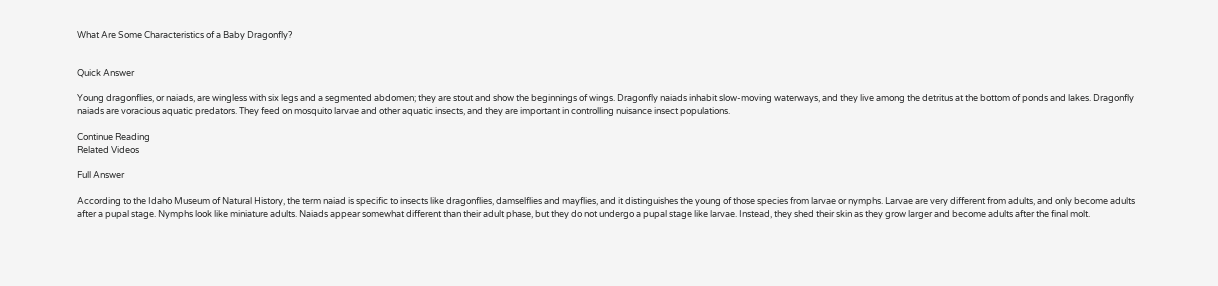What Are Some Characteristics of a Baby Dragonfly?


Quick Answer

Young dragonflies, or naiads, are wingless with six legs and a segmented abdomen; they are stout and show the beginnings of wings. Dragonfly naiads inhabit slow-moving waterways, and they live among the detritus at the bottom of ponds and lakes. Dragonfly naiads are voracious aquatic predators. They feed on mosquito larvae and other aquatic insects, and they are important in controlling nuisance insect populations.

Continue Reading
Related Videos

Full Answer

According to the Idaho Museum of Natural History, the term naiad is specific to insects like dragonflies, damselflies and mayflies, and it distinguishes the young of those species from larvae or nymphs. Larvae are very different from adults, and only become adults after a pupal stage. Nymphs look like miniature adults. Naiads appear somewhat different than their adult phase, but they do not undergo a pupal stage like larvae. Instead, they shed their skin as they grow larger and become adults after the final molt.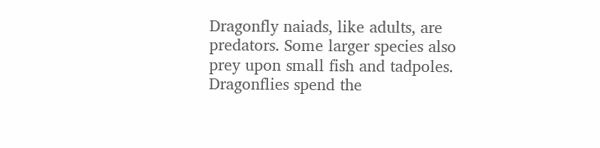Dragonfly naiads, like adults, are predators. Some larger species also prey upon small fish and tadpoles. Dragonflies spend the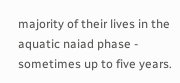majority of their lives in the aquatic naiad phase - sometimes up to five years.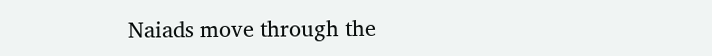Naiads move through the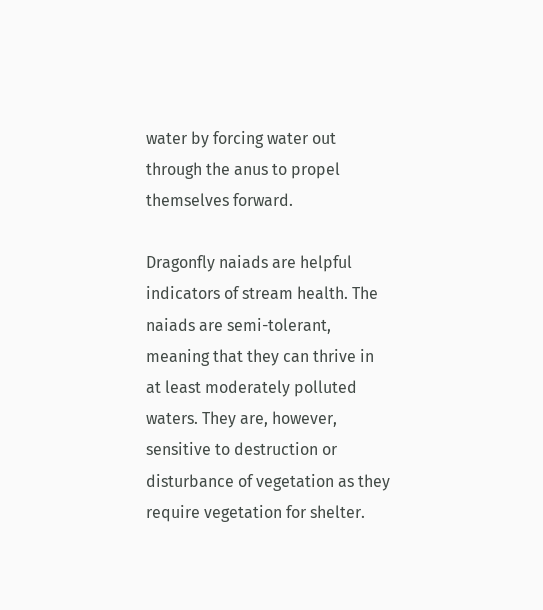water by forcing water out through the anus to propel themselves forward.

Dragonfly naiads are helpful indicators of stream health. The naiads are semi-tolerant, meaning that they can thrive in at least moderately polluted waters. They are, however, sensitive to destruction or disturbance of vegetation as they require vegetation for shelter.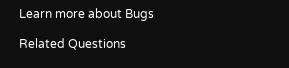Learn more about Bugs

Related Questions